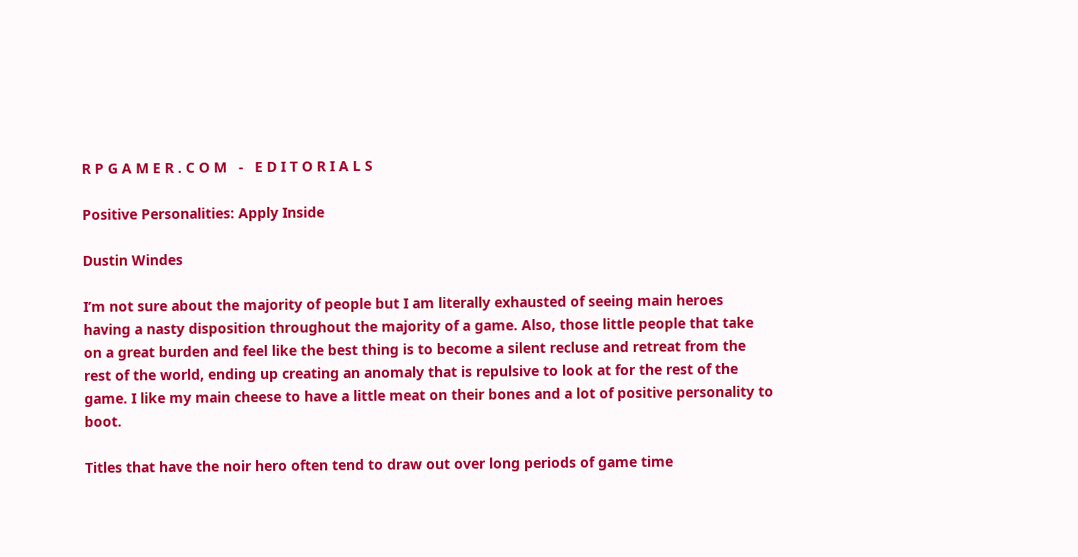R P G A M E R . C O M   -   E D I T O R I A L S

Positive Personalities: Apply Inside

Dustin Windes

I’m not sure about the majority of people but I am literally exhausted of seeing main heroes having a nasty disposition throughout the majority of a game. Also, those little people that take on a great burden and feel like the best thing is to become a silent recluse and retreat from the rest of the world, ending up creating an anomaly that is repulsive to look at for the rest of the game. I like my main cheese to have a little meat on their bones and a lot of positive personality to boot.

Titles that have the noir hero often tend to draw out over long periods of game time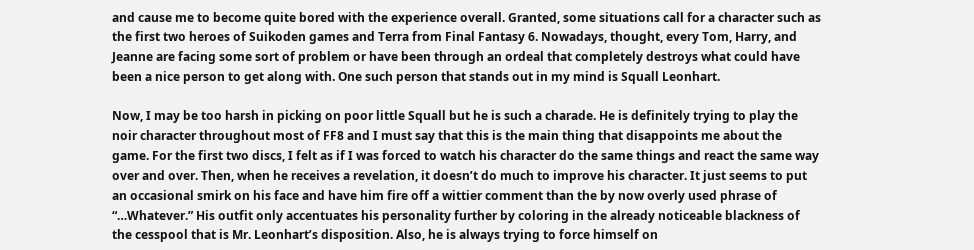and cause me to become quite bored with the experience overall. Granted, some situations call for a character such as the first two heroes of Suikoden games and Terra from Final Fantasy 6. Nowadays, thought, every Tom, Harry, and Jeanne are facing some sort of problem or have been through an ordeal that completely destroys what could have been a nice person to get along with. One such person that stands out in my mind is Squall Leonhart.

Now, I may be too harsh in picking on poor little Squall but he is such a charade. He is definitely trying to play the noir character throughout most of FF8 and I must say that this is the main thing that disappoints me about the game. For the first two discs, I felt as if I was forced to watch his character do the same things and react the same way over and over. Then, when he receives a revelation, it doesn’t do much to improve his character. It just seems to put an occasional smirk on his face and have him fire off a wittier comment than the by now overly used phrase of “…Whatever.” His outfit only accentuates his personality further by coloring in the already noticeable blackness of the cesspool that is Mr. Leonhart’s disposition. Also, he is always trying to force himself on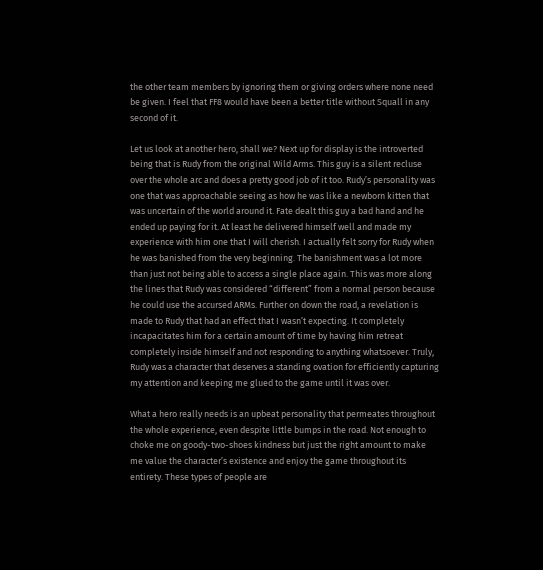the other team members by ignoring them or giving orders where none need be given. I feel that FF8 would have been a better title without Squall in any second of it.

Let us look at another hero, shall we? Next up for display is the introverted being that is Rudy from the original Wild Arms. This guy is a silent recluse over the whole arc and does a pretty good job of it too. Rudy’s personality was one that was approachable seeing as how he was like a newborn kitten that was uncertain of the world around it. Fate dealt this guy a bad hand and he ended up paying for it. At least he delivered himself well and made my experience with him one that I will cherish. I actually felt sorry for Rudy when he was banished from the very beginning. The banishment was a lot more than just not being able to access a single place again. This was more along the lines that Rudy was considered “different” from a normal person because he could use the accursed ARMs. Further on down the road, a revelation is made to Rudy that had an effect that I wasn’t expecting. It completely incapacitates him for a certain amount of time by having him retreat completely inside himself and not responding to anything whatsoever. Truly, Rudy was a character that deserves a standing ovation for efficiently capturing my attention and keeping me glued to the game until it was over.

What a hero really needs is an upbeat personality that permeates throughout the whole experience, even despite little bumps in the road. Not enough to choke me on goody-two-shoes kindness but just the right amount to make me value the character’s existence and enjoy the game throughout its entirety. These types of people are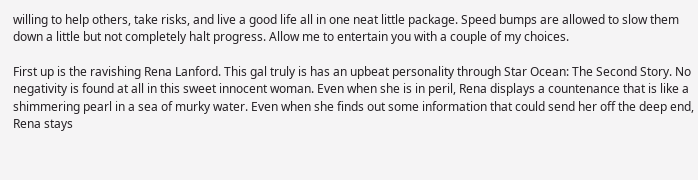willing to help others, take risks, and live a good life all in one neat little package. Speed bumps are allowed to slow them down a little but not completely halt progress. Allow me to entertain you with a couple of my choices.

First up is the ravishing Rena Lanford. This gal truly is has an upbeat personality through Star Ocean: The Second Story. No negativity is found at all in this sweet innocent woman. Even when she is in peril, Rena displays a countenance that is like a shimmering pearl in a sea of murky water. Even when she finds out some information that could send her off the deep end, Rena stays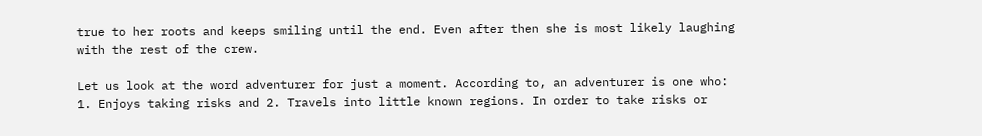true to her roots and keeps smiling until the end. Even after then she is most likely laughing with the rest of the crew.

Let us look at the word adventurer for just a moment. According to, an adventurer is one who: 1. Enjoys taking risks and 2. Travels into little known regions. In order to take risks or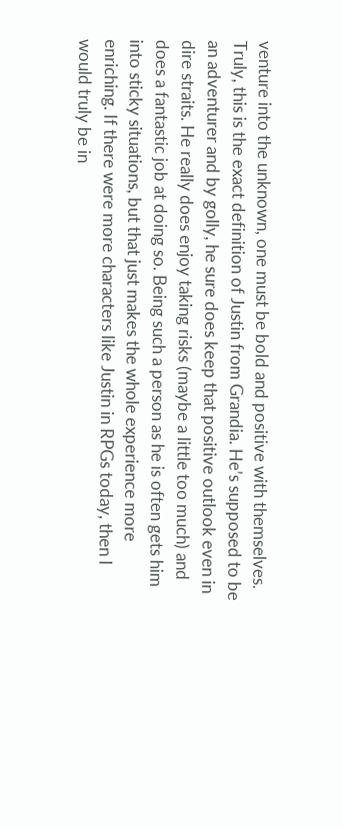venture into the unknown, one must be bold and positive with themselves. Truly, this is the exact definition of Justin from Grandia. He’s supposed to be an adventurer and by golly, he sure does keep that positive outlook even in dire straits. He really does enjoy taking risks (maybe a little too much) and does a fantastic job at doing so. Being such a person as he is often gets him into sticky situations, but that just makes the whole experience more enriching. If there were more characters like Justin in RPGs today, then I would truly be in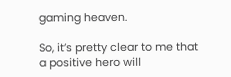gaming heaven.

So, it’s pretty clear to me that a positive hero will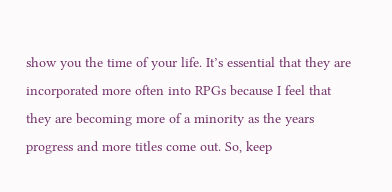show you the time of your life. It’s essential that they are incorporated more often into RPGs because I feel that they are becoming more of a minority as the years progress and more titles come out. So, keep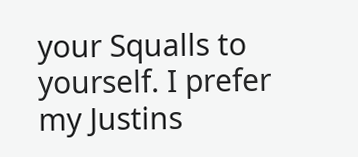your Squalls to yourself. I prefer my Justins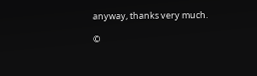anyway, thanks very much.

©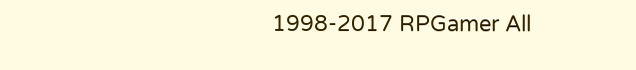1998-2017 RPGamer All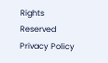Rights Reserved
Privacy Policy